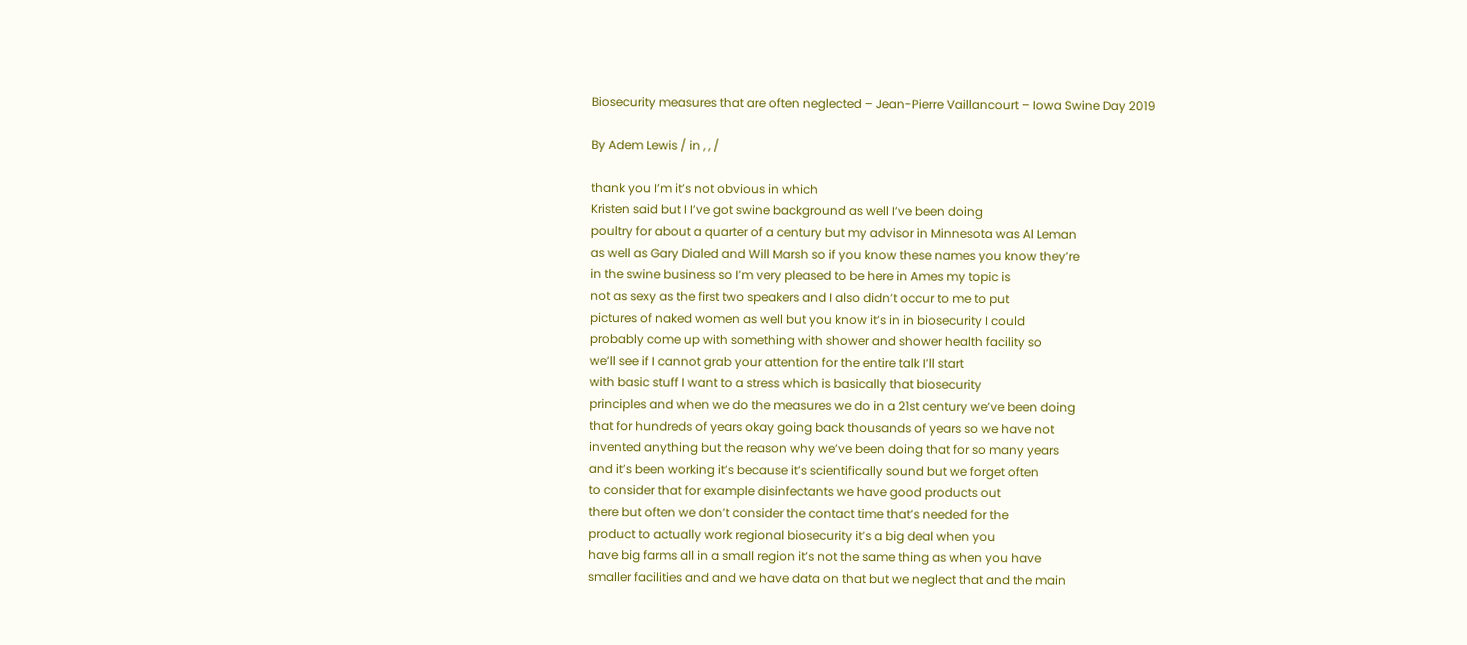Biosecurity measures that are often neglected – Jean-Pierre Vaillancourt – Iowa Swine Day 2019

By Adem Lewis / in , , /

thank you I’m it’s not obvious in which
Kristen said but I I’ve got swine background as well I’ve been doing
poultry for about a quarter of a century but my advisor in Minnesota was Al Leman
as well as Gary Dialed and Will Marsh so if you know these names you know they’re
in the swine business so I’m very pleased to be here in Ames my topic is
not as sexy as the first two speakers and I also didn’t occur to me to put
pictures of naked women as well but you know it’s in in biosecurity I could
probably come up with something with shower and shower health facility so
we’ll see if I cannot grab your attention for the entire talk I’ll start
with basic stuff I want to a stress which is basically that biosecurity
principles and when we do the measures we do in a 21st century we’ve been doing
that for hundreds of years okay going back thousands of years so we have not
invented anything but the reason why we’ve been doing that for so many years
and it’s been working it’s because it’s scientifically sound but we forget often
to consider that for example disinfectants we have good products out
there but often we don’t consider the contact time that’s needed for the
product to actually work regional biosecurity it’s a big deal when you
have big farms all in a small region it’s not the same thing as when you have
smaller facilities and and we have data on that but we neglect that and the main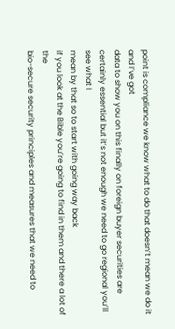point is compliance we know what to do that doesn’t mean we do it and I’ve got
data to show you on this finally on foreign buyer securities are
certainly essential but it’s not enough we need to go regional you’ll see what I
mean by that so to start with going way back
if you look at the Bible you’re going to find in them and there a lot of the
bio-secure security principles and measures that we need to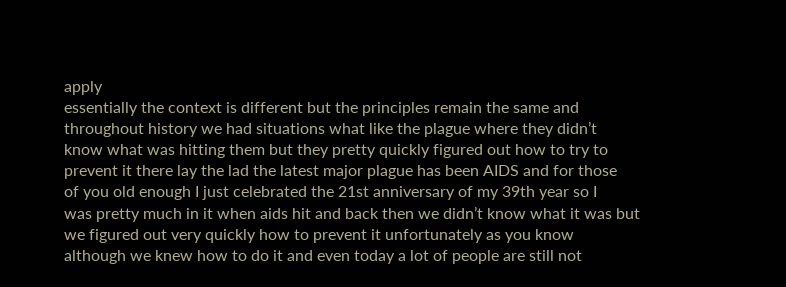apply
essentially the context is different but the principles remain the same and
throughout history we had situations what like the plague where they didn’t
know what was hitting them but they pretty quickly figured out how to try to
prevent it there lay the lad the latest major plague has been AIDS and for those
of you old enough I just celebrated the 21st anniversary of my 39th year so I
was pretty much in it when aids hit and back then we didn’t know what it was but
we figured out very quickly how to prevent it unfortunately as you know
although we knew how to do it and even today a lot of people are still not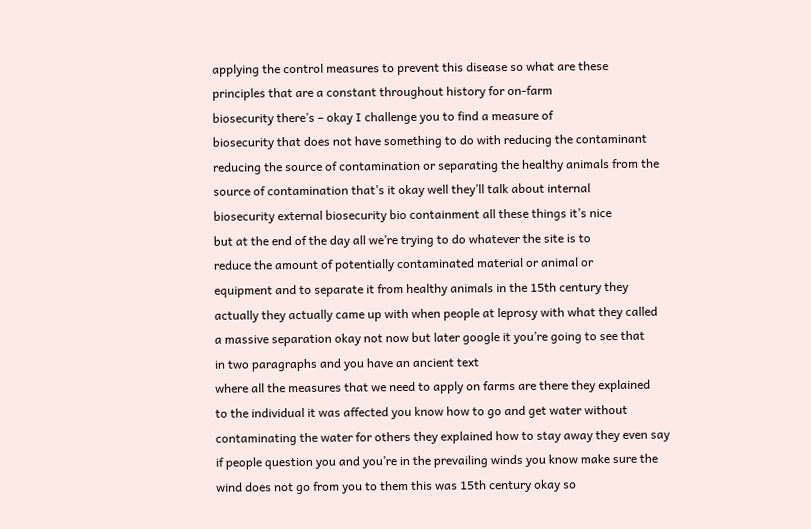applying the control measures to prevent this disease so what are these
principles that are a constant throughout history for on-farm
biosecurity there’s – okay I challenge you to find a measure of
biosecurity that does not have something to do with reducing the contaminant
reducing the source of contamination or separating the healthy animals from the
source of contamination that’s it okay well they’ll talk about internal
biosecurity external biosecurity bio containment all these things it’s nice
but at the end of the day all we’re trying to do whatever the site is to
reduce the amount of potentially contaminated material or animal or
equipment and to separate it from healthy animals in the 15th century they
actually they actually came up with when people at leprosy with what they called
a massive separation okay not now but later google it you’re going to see that
in two paragraphs and you have an ancient text
where all the measures that we need to apply on farms are there they explained
to the individual it was affected you know how to go and get water without
contaminating the water for others they explained how to stay away they even say
if people question you and you’re in the prevailing winds you know make sure the
wind does not go from you to them this was 15th century okay so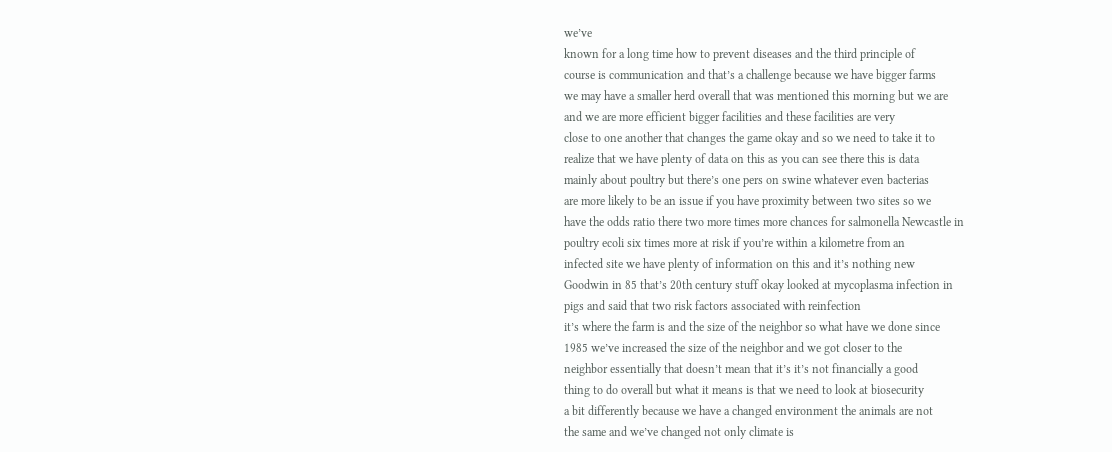we’ve
known for a long time how to prevent diseases and the third principle of
course is communication and that’s a challenge because we have bigger farms
we may have a smaller herd overall that was mentioned this morning but we are
and we are more efficient bigger facilities and these facilities are very
close to one another that changes the game okay and so we need to take it to
realize that we have plenty of data on this as you can see there this is data
mainly about poultry but there’s one pers on swine whatever even bacterias
are more likely to be an issue if you have proximity between two sites so we
have the odds ratio there two more times more chances for salmonella Newcastle in
poultry ecoli six times more at risk if you’re within a kilometre from an
infected site we have plenty of information on this and it’s nothing new
Goodwin in 85 that’s 20th century stuff okay looked at mycoplasma infection in
pigs and said that two risk factors associated with reinfection
it’s where the farm is and the size of the neighbor so what have we done since
1985 we’ve increased the size of the neighbor and we got closer to the
neighbor essentially that doesn’t mean that it’s it’s not financially a good
thing to do overall but what it means is that we need to look at biosecurity
a bit differently because we have a changed environment the animals are not
the same and we’ve changed not only climate is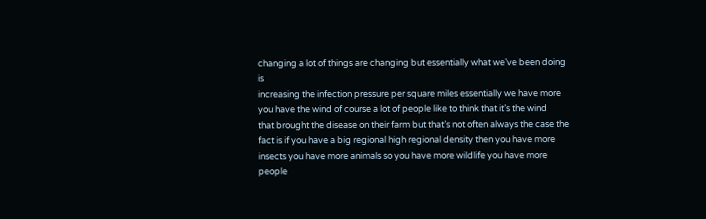changing a lot of things are changing but essentially what we’ve been doing is
increasing the infection pressure per square miles essentially we have more
you have the wind of course a lot of people like to think that it’s the wind
that brought the disease on their farm but that’s not often always the case the
fact is if you have a big regional high regional density then you have more
insects you have more animals so you have more wildlife you have more people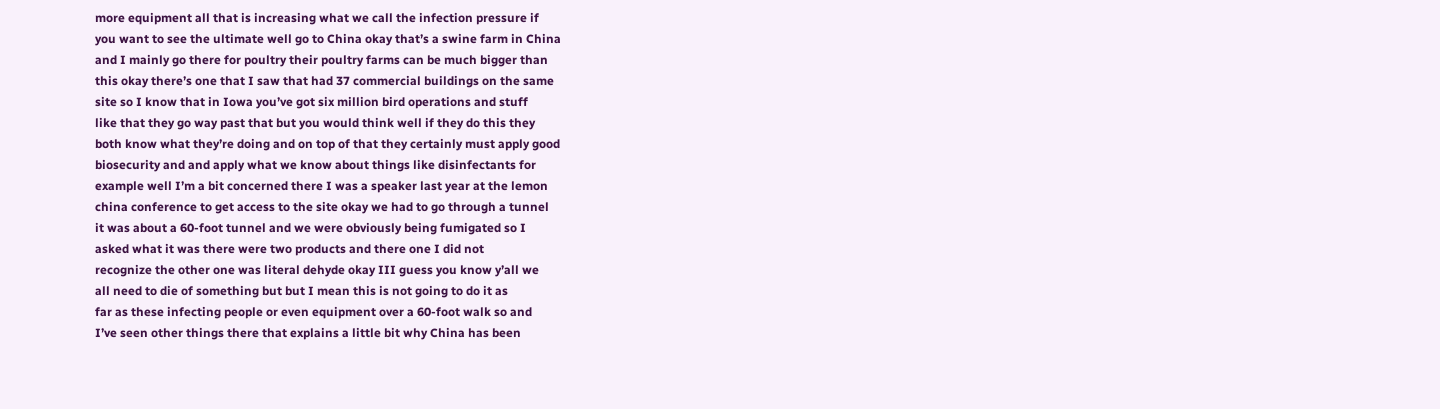more equipment all that is increasing what we call the infection pressure if
you want to see the ultimate well go to China okay that’s a swine farm in China
and I mainly go there for poultry their poultry farms can be much bigger than
this okay there’s one that I saw that had 37 commercial buildings on the same
site so I know that in Iowa you’ve got six million bird operations and stuff
like that they go way past that but you would think well if they do this they
both know what they’re doing and on top of that they certainly must apply good
biosecurity and and apply what we know about things like disinfectants for
example well I’m a bit concerned there I was a speaker last year at the lemon
china conference to get access to the site okay we had to go through a tunnel
it was about a 60-foot tunnel and we were obviously being fumigated so I
asked what it was there were two products and there one I did not
recognize the other one was literal dehyde okay III guess you know y’all we
all need to die of something but but I mean this is not going to do it as
far as these infecting people or even equipment over a 60-foot walk so and
I’ve seen other things there that explains a little bit why China has been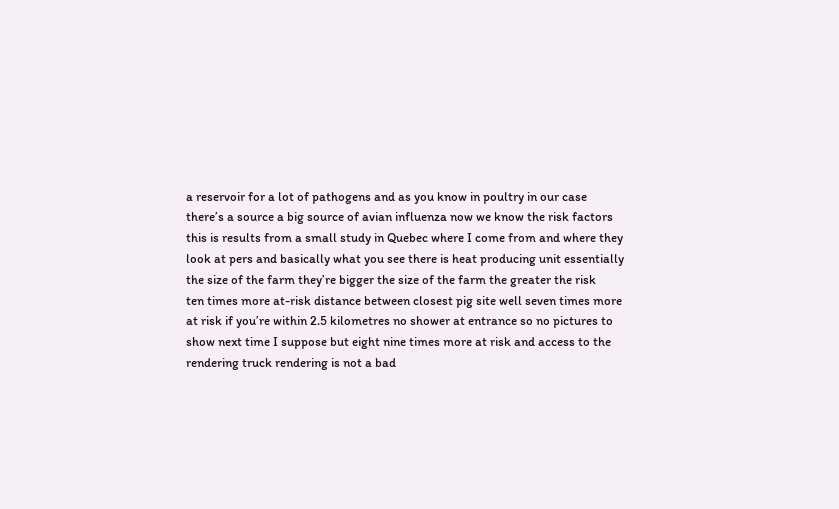a reservoir for a lot of pathogens and as you know in poultry in our case
there’s a source a big source of avian influenza now we know the risk factors
this is results from a small study in Quebec where I come from and where they
look at pers and basically what you see there is heat producing unit essentially
the size of the farm they’re bigger the size of the farm the greater the risk
ten times more at-risk distance between closest pig site well seven times more
at risk if you’re within 2.5 kilometres no shower at entrance so no pictures to
show next time I suppose but eight nine times more at risk and access to the
rendering truck rendering is not a bad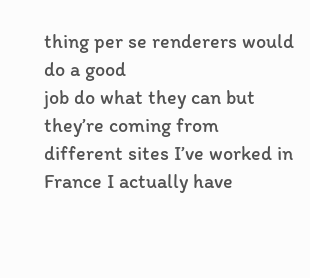thing per se renderers would do a good
job do what they can but they’re coming from different sites I’ve worked in
France I actually have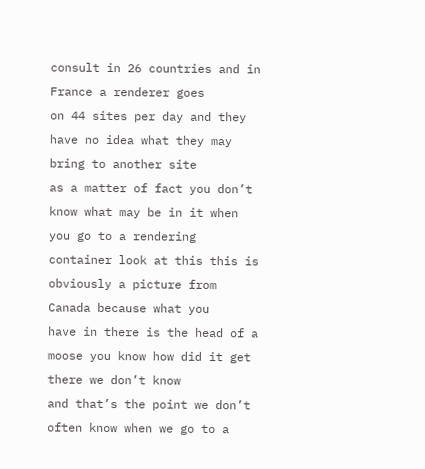consult in 26 countries and in France a renderer goes
on 44 sites per day and they have no idea what they may bring to another site
as a matter of fact you don’t know what may be in it when you go to a rendering
container look at this this is obviously a picture from Canada because what you
have in there is the head of a moose you know how did it get there we don’t know
and that’s the point we don’t often know when we go to a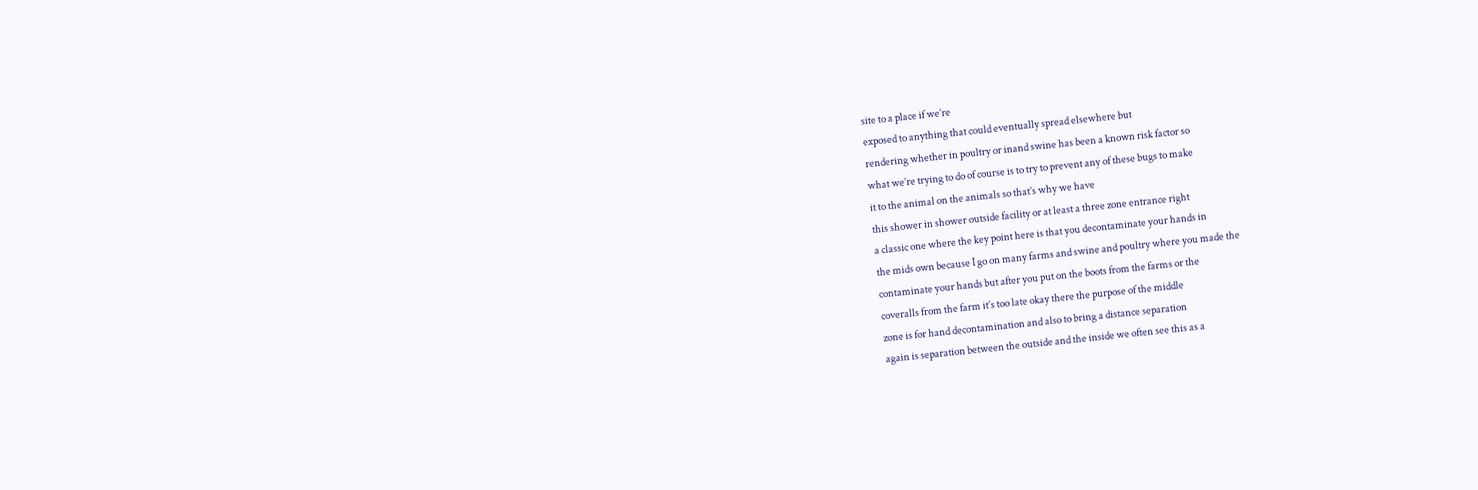site to a place if we’re
exposed to anything that could eventually spread elsewhere but
rendering whether in poultry or inand swine has been a known risk factor so
what we’re trying to do of course is to try to prevent any of these bugs to make
it to the animal on the animals so that’s why we have
this shower in shower outside facility or at least a three zone entrance right
a classic one where the key point here is that you decontaminate your hands in
the mids own because I go on many farms and swine and poultry where you made the
contaminate your hands but after you put on the boots from the farms or the
coveralls from the farm it’s too late okay there the purpose of the middle
zone is for hand decontamination and also to bring a distance separation
again is separation between the outside and the inside we often see this as a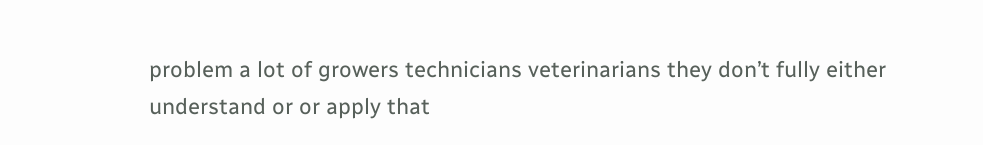problem a lot of growers technicians veterinarians they don’t fully either
understand or or apply that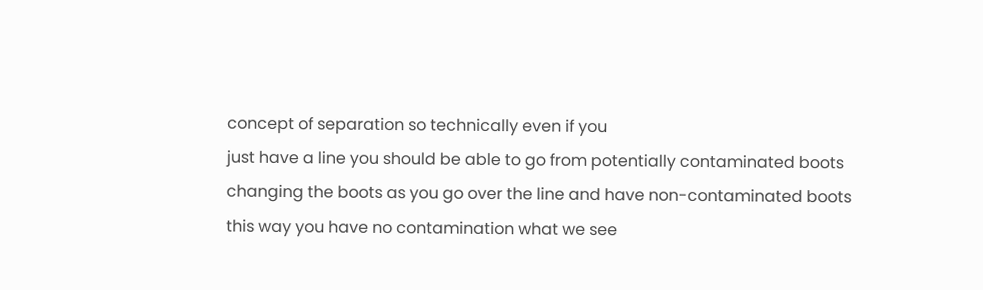concept of separation so technically even if you
just have a line you should be able to go from potentially contaminated boots
changing the boots as you go over the line and have non-contaminated boots
this way you have no contamination what we see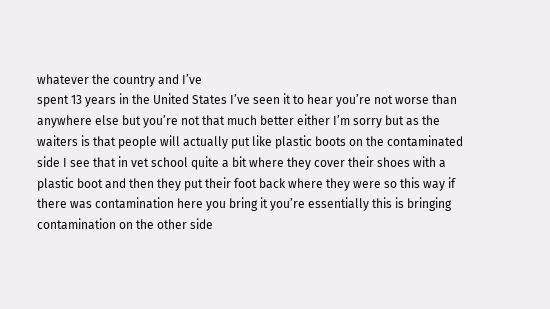whatever the country and I’ve
spent 13 years in the United States I’ve seen it to hear you’re not worse than
anywhere else but you’re not that much better either I’m sorry but as the
waiters is that people will actually put like plastic boots on the contaminated
side I see that in vet school quite a bit where they cover their shoes with a
plastic boot and then they put their foot back where they were so this way if
there was contamination here you bring it you’re essentially this is bringing
contamination on the other side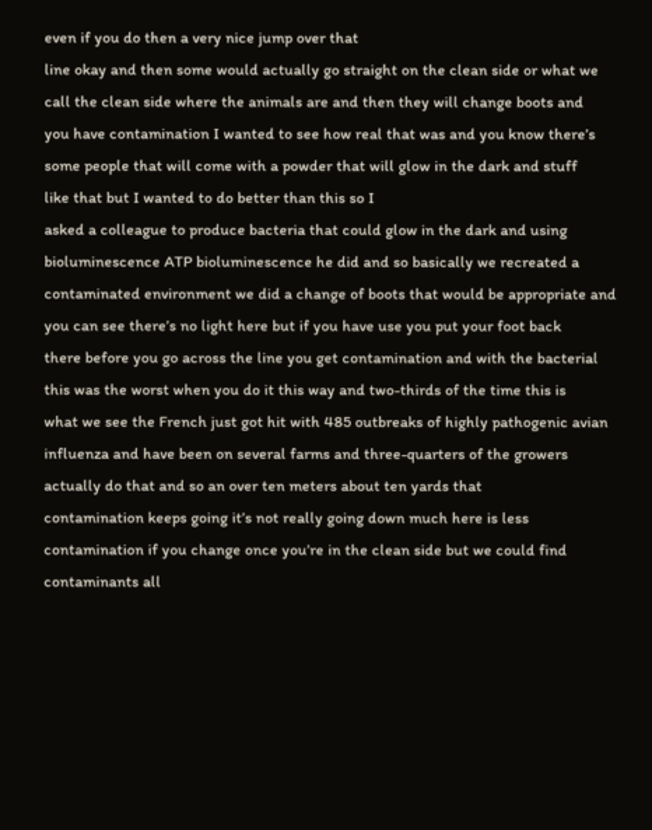even if you do then a very nice jump over that
line okay and then some would actually go straight on the clean side or what we
call the clean side where the animals are and then they will change boots and
you have contamination I wanted to see how real that was and you know there’s
some people that will come with a powder that will glow in the dark and stuff
like that but I wanted to do better than this so I
asked a colleague to produce bacteria that could glow in the dark and using
bioluminescence ATP bioluminescence he did and so basically we recreated a
contaminated environment we did a change of boots that would be appropriate and
you can see there’s no light here but if you have use you put your foot back
there before you go across the line you get contamination and with the bacterial
this was the worst when you do it this way and two-thirds of the time this is
what we see the French just got hit with 485 outbreaks of highly pathogenic avian
influenza and have been on several farms and three-quarters of the growers
actually do that and so an over ten meters about ten yards that
contamination keeps going it’s not really going down much here is less
contamination if you change once you’re in the clean side but we could find
contaminants all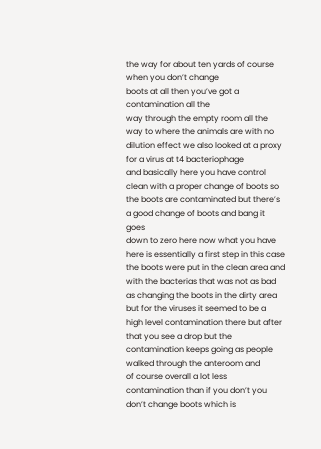the way for about ten yards of course when you don’t change
boots at all then you’ve got a contamination all the
way through the empty room all the way to where the animals are with no
dilution effect we also looked at a proxy for a virus at t4 bacteriophage
and basically here you have control clean with a proper change of boots so
the boots are contaminated but there’s a good change of boots and bang it goes
down to zero here now what you have here is essentially a first step in this case
the boots were put in the clean area and with the bacterias that was not as bad
as changing the boots in the dirty area but for the viruses it seemed to be a
high level contamination there but after that you see a drop but the
contamination keeps going as people walked through the anteroom and
of course overall a lot less contamination than if you don’t you
don’t change boots which is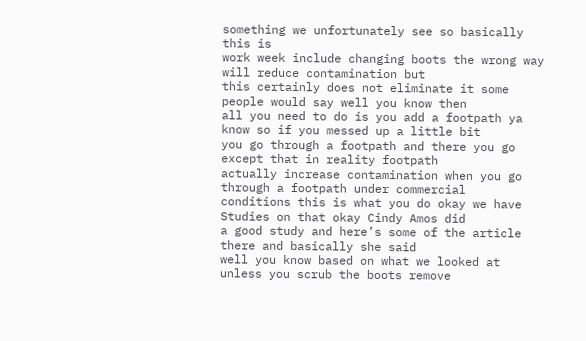something we unfortunately see so basically this is
work week include changing boots the wrong way will reduce contamination but
this certainly does not eliminate it some people would say well you know then
all you need to do is you add a footpath ya know so if you messed up a little bit
you go through a footpath and there you go except that in reality footpath
actually increase contamination when you go through a footpath under commercial
conditions this is what you do okay we have Studies on that okay Cindy Amos did
a good study and here’s some of the article there and basically she said
well you know based on what we looked at unless you scrub the boots remove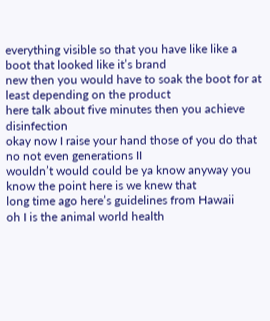everything visible so that you have like like a boot that looked like it’s brand
new then you would have to soak the boot for at least depending on the product
here talk about five minutes then you achieve disinfection
okay now I raise your hand those of you do that no not even generations II
wouldn’t would could be ya know anyway you know the point here is we knew that
long time ago here’s guidelines from Hawaii
oh I is the animal world health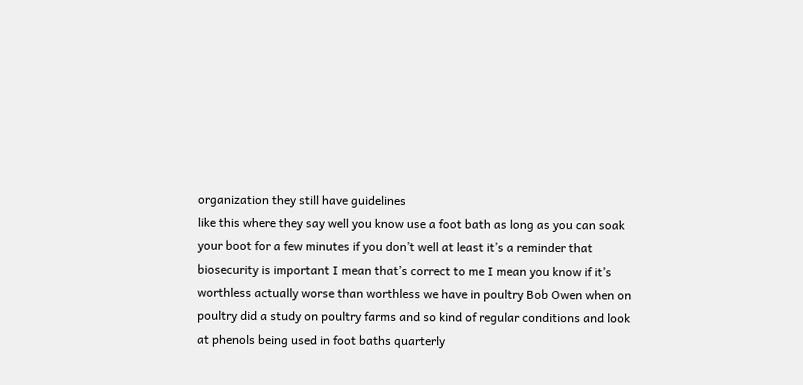organization they still have guidelines
like this where they say well you know use a foot bath as long as you can soak
your boot for a few minutes if you don’t well at least it’s a reminder that
biosecurity is important I mean that’s correct to me I mean you know if it’s
worthless actually worse than worthless we have in poultry Bob Owen when on
poultry did a study on poultry farms and so kind of regular conditions and look
at phenols being used in foot baths quarterly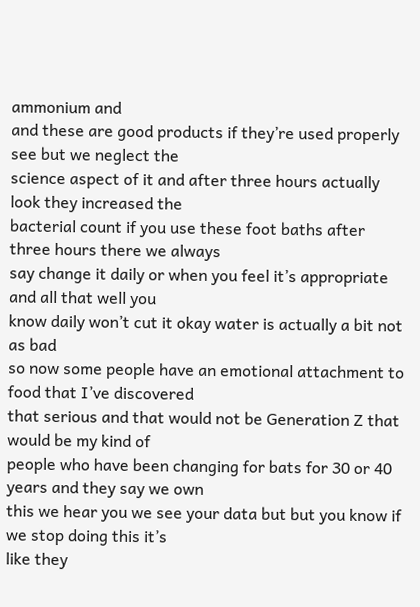ammonium and
and these are good products if they’re used properly see but we neglect the
science aspect of it and after three hours actually look they increased the
bacterial count if you use these foot baths after three hours there we always
say change it daily or when you feel it’s appropriate and all that well you
know daily won’t cut it okay water is actually a bit not as bad
so now some people have an emotional attachment to food that I’ve discovered
that serious and that would not be Generation Z that would be my kind of
people who have been changing for bats for 30 or 40 years and they say we own
this we hear you we see your data but but you know if we stop doing this it’s
like they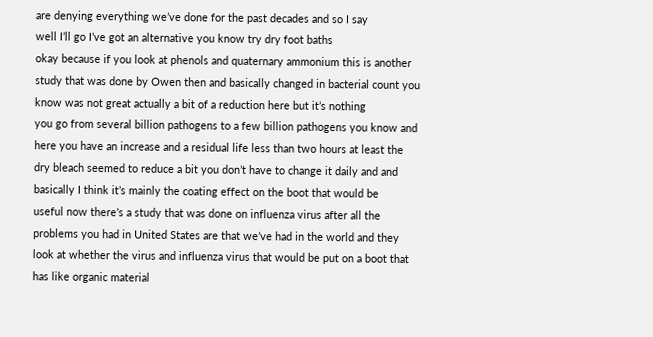are denying everything we’ve done for the past decades and so I say
well I’ll go I’ve got an alternative you know try dry foot baths
okay because if you look at phenols and quaternary ammonium this is another
study that was done by Owen then and basically changed in bacterial count you
know was not great actually a bit of a reduction here but it’s nothing
you go from several billion pathogens to a few billion pathogens you know and
here you have an increase and a residual life less than two hours at least the
dry bleach seemed to reduce a bit you don’t have to change it daily and and
basically I think it’s mainly the coating effect on the boot that would be
useful now there’s a study that was done on influenza virus after all the
problems you had in United States are that we’ve had in the world and they
look at whether the virus and influenza virus that would be put on a boot that
has like organic material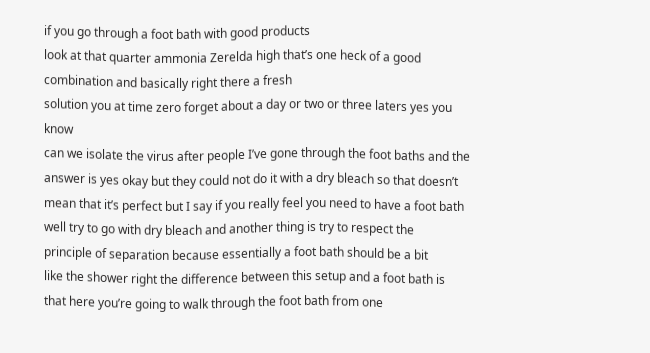if you go through a foot bath with good products
look at that quarter ammonia Zerelda high that’s one heck of a good
combination and basically right there a fresh
solution you at time zero forget about a day or two or three laters yes you know
can we isolate the virus after people I’ve gone through the foot baths and the
answer is yes okay but they could not do it with a dry bleach so that doesn’t
mean that it’s perfect but I say if you really feel you need to have a foot bath
well try to go with dry bleach and another thing is try to respect the
principle of separation because essentially a foot bath should be a bit
like the shower right the difference between this setup and a foot bath is
that here you’re going to walk through the foot bath from one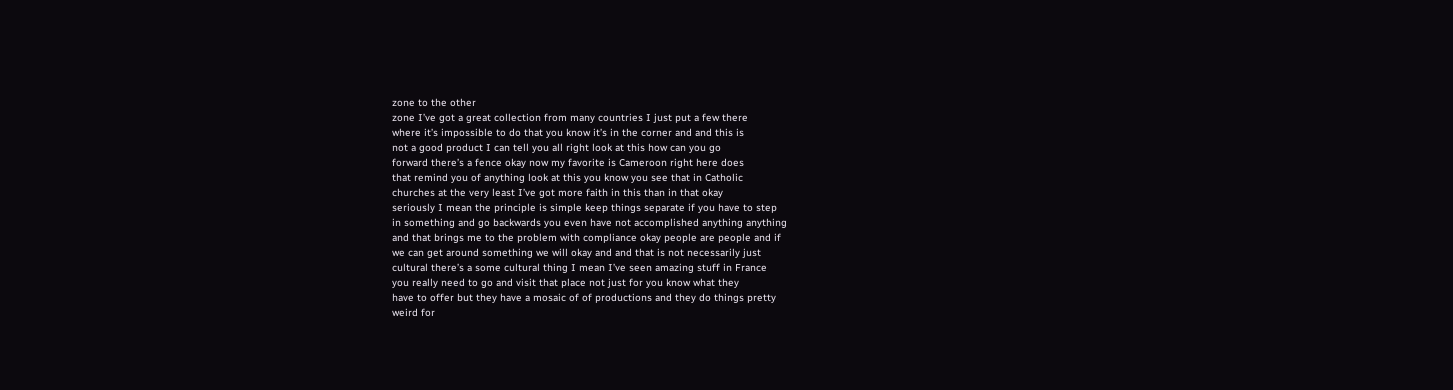zone to the other
zone I’ve got a great collection from many countries I just put a few there
where it’s impossible to do that you know it’s in the corner and and this is
not a good product I can tell you all right look at this how can you go
forward there’s a fence okay now my favorite is Cameroon right here does
that remind you of anything look at this you know you see that in Catholic
churches at the very least I’ve got more faith in this than in that okay
seriously I mean the principle is simple keep things separate if you have to step
in something and go backwards you even have not accomplished anything anything
and that brings me to the problem with compliance okay people are people and if
we can get around something we will okay and and that is not necessarily just
cultural there’s a some cultural thing I mean I’ve seen amazing stuff in France
you really need to go and visit that place not just for you know what they
have to offer but they have a mosaic of of productions and they do things pretty
weird for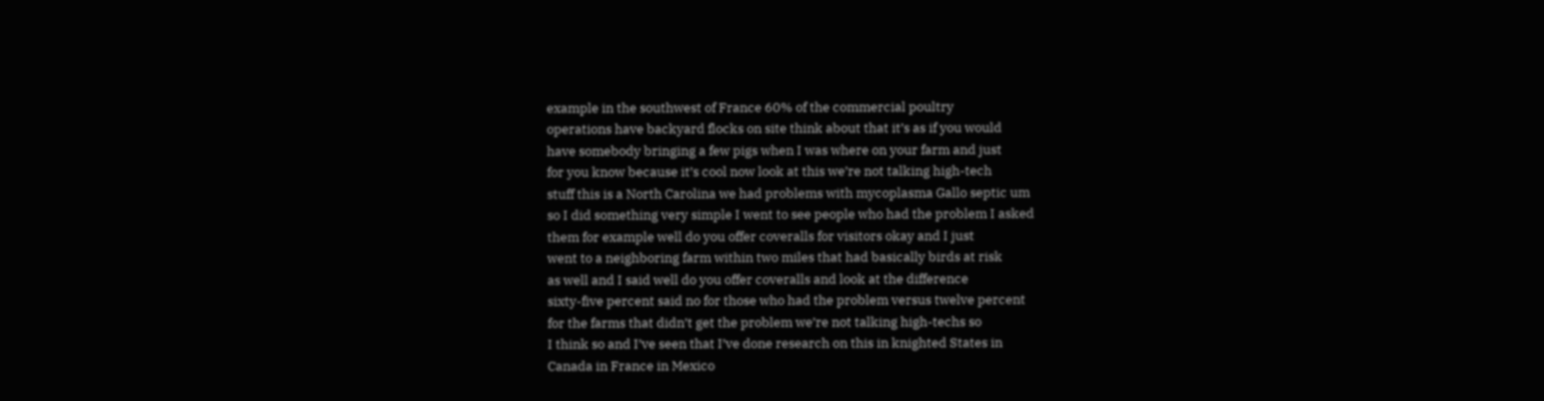example in the southwest of France 60% of the commercial poultry
operations have backyard flocks on site think about that it’s as if you would
have somebody bringing a few pigs when I was where on your farm and just
for you know because it’s cool now look at this we’re not talking high-tech
stuff this is a North Carolina we had problems with mycoplasma Gallo septic um
so I did something very simple I went to see people who had the problem I asked
them for example well do you offer coveralls for visitors okay and I just
went to a neighboring farm within two miles that had basically birds at risk
as well and I said well do you offer coveralls and look at the difference
sixty-five percent said no for those who had the problem versus twelve percent
for the farms that didn’t get the problem we’re not talking high-techs so
I think so and I’ve seen that I’ve done research on this in knighted States in
Canada in France in Mexico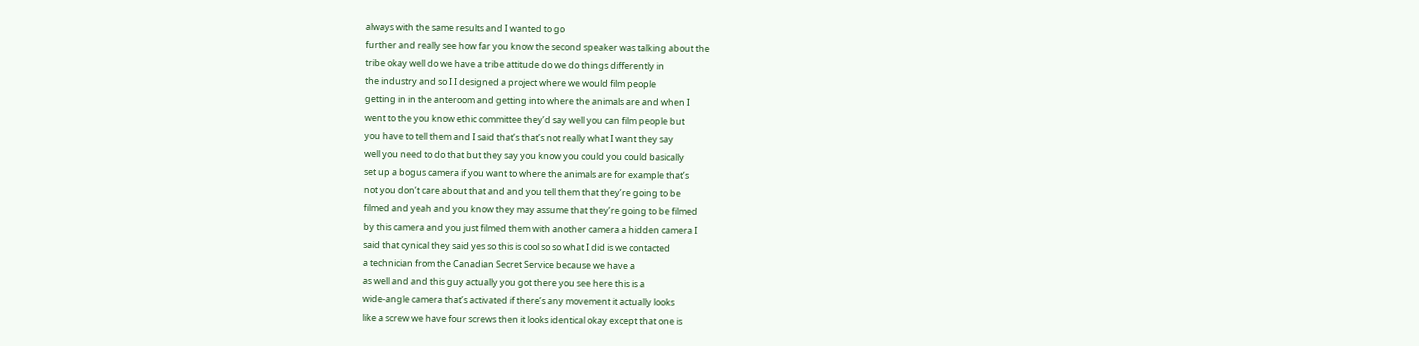always with the same results and I wanted to go
further and really see how far you know the second speaker was talking about the
tribe okay well do we have a tribe attitude do we do things differently in
the industry and so I I designed a project where we would film people
getting in in the anteroom and getting into where the animals are and when I
went to the you know ethic committee they’d say well you can film people but
you have to tell them and I said that’s that’s not really what I want they say
well you need to do that but they say you know you could you could basically
set up a bogus camera if you want to where the animals are for example that’s
not you don’t care about that and and you tell them that they’re going to be
filmed and yeah and you know they may assume that they’re going to be filmed
by this camera and you just filmed them with another camera a hidden camera I
said that cynical they said yes so this is cool so so what I did is we contacted
a technician from the Canadian Secret Service because we have a
as well and and this guy actually you got there you see here this is a
wide-angle camera that’s activated if there’s any movement it actually looks
like a screw we have four screws then it looks identical okay except that one is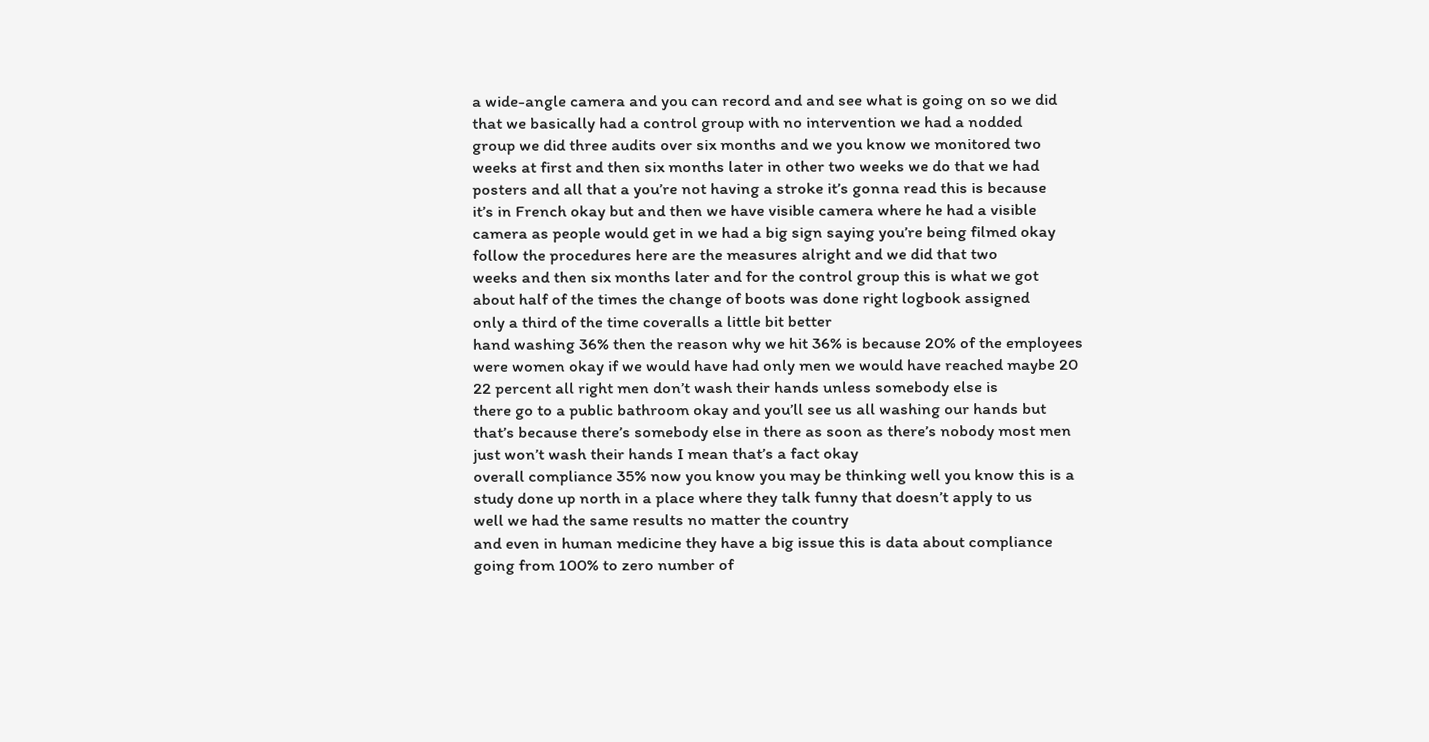a wide-angle camera and you can record and and see what is going on so we did
that we basically had a control group with no intervention we had a nodded
group we did three audits over six months and we you know we monitored two
weeks at first and then six months later in other two weeks we do that we had
posters and all that a you’re not having a stroke it’s gonna read this is because
it’s in French okay but and then we have visible camera where he had a visible
camera as people would get in we had a big sign saying you’re being filmed okay
follow the procedures here are the measures alright and we did that two
weeks and then six months later and for the control group this is what we got
about half of the times the change of boots was done right logbook assigned
only a third of the time coveralls a little bit better
hand washing 36% then the reason why we hit 36% is because 20% of the employees
were women okay if we would have had only men we would have reached maybe 20
22 percent all right men don’t wash their hands unless somebody else is
there go to a public bathroom okay and you’ll see us all washing our hands but
that’s because there’s somebody else in there as soon as there’s nobody most men
just won’t wash their hands I mean that’s a fact okay
overall compliance 35% now you know you may be thinking well you know this is a
study done up north in a place where they talk funny that doesn’t apply to us
well we had the same results no matter the country
and even in human medicine they have a big issue this is data about compliance
going from 100% to zero number of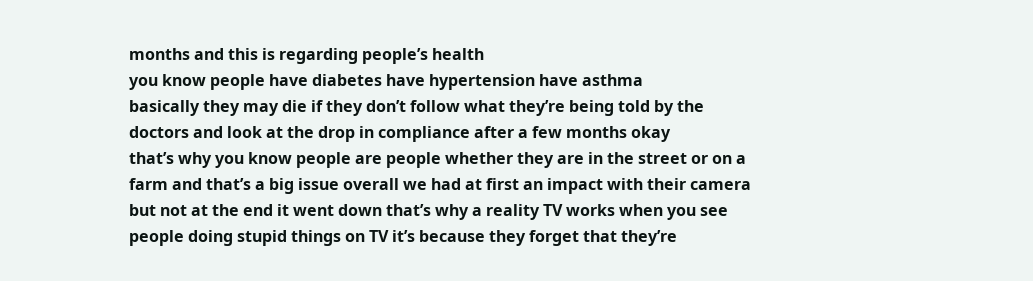months and this is regarding people’s health
you know people have diabetes have hypertension have asthma
basically they may die if they don’t follow what they’re being told by the
doctors and look at the drop in compliance after a few months okay
that’s why you know people are people whether they are in the street or on a
farm and that’s a big issue overall we had at first an impact with their camera
but not at the end it went down that’s why a reality TV works when you see
people doing stupid things on TV it’s because they forget that they’re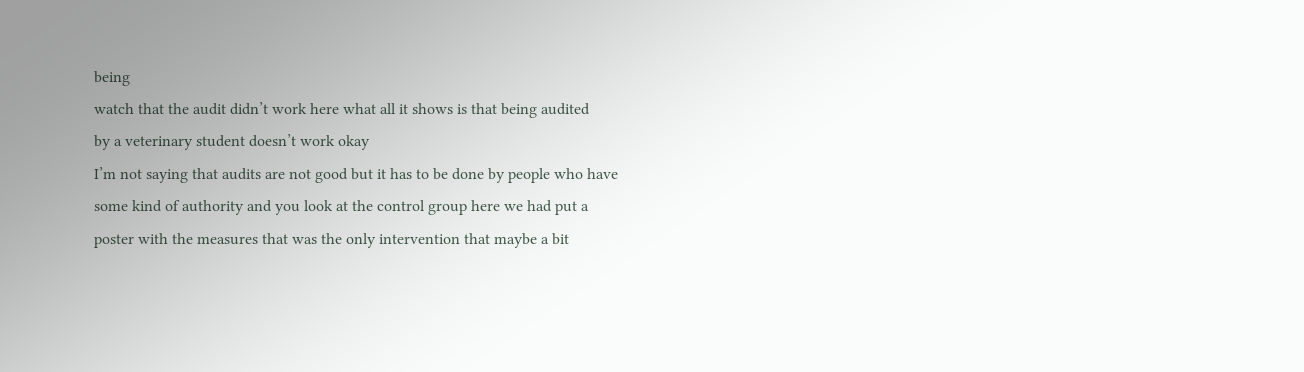being
watch that the audit didn’t work here what all it shows is that being audited
by a veterinary student doesn’t work okay
I’m not saying that audits are not good but it has to be done by people who have
some kind of authority and you look at the control group here we had put a
poster with the measures that was the only intervention that maybe a bit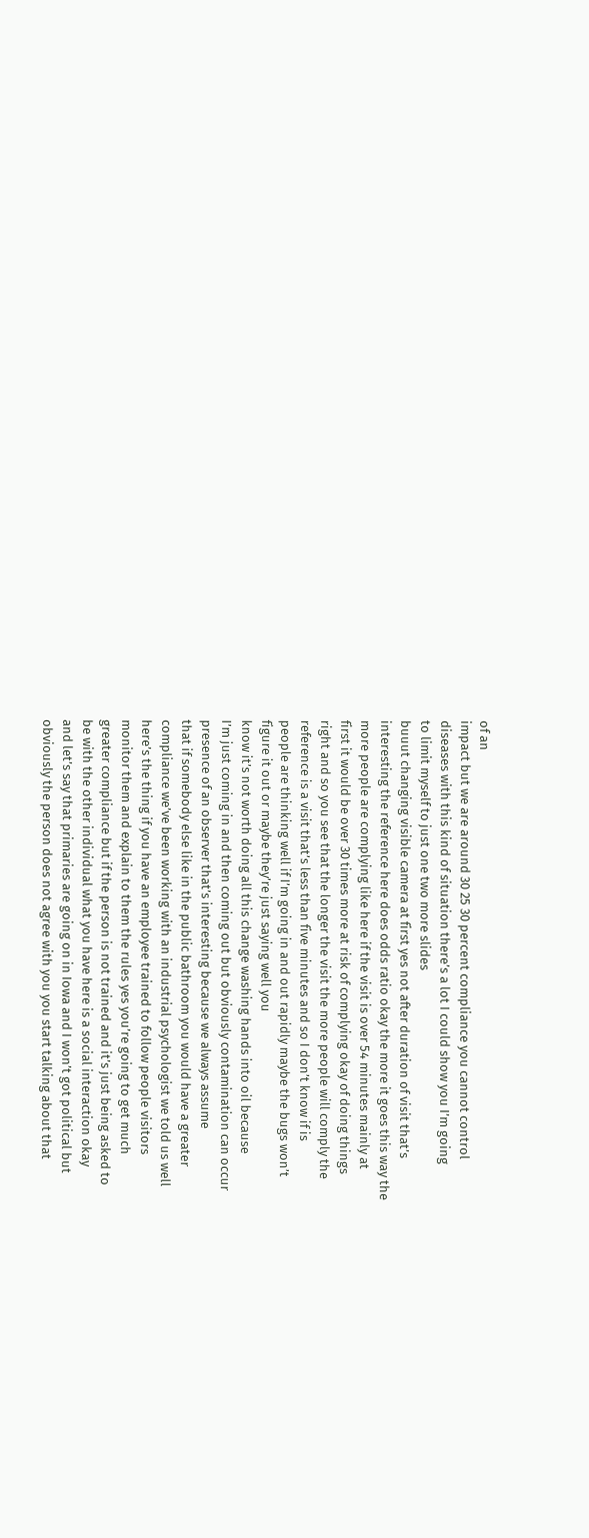of an
impact but we are around 30 25 30 percent compliance you cannot control
diseases with this kind of situation there’s a lot I could show you I’m going
to limit myself to just one two more slides
buuut changing visible camera at first yes not after duration of visit that’s
interesting the reference here does odds ratio okay the more it goes this way the
more people are complying like here if the visit is over 54 minutes mainly at
first it would be over 30 times more at risk of complying okay of doing things
right and so you see that the longer the visit the more people will comply the
reference is a visit that’s less than five minutes and so I don’t know if is
people are thinking well if I’m going in and out rapidly maybe the bugs won’t
figure it out or maybe they’re just saying well you
know it’s not worth doing all this change washing hands into oil because
I’m just coming in and then coming out but obviously contamination can occur
presence of an observer that’s interesting because we always assume
that if somebody else like in the public bathroom you would have a greater
compliance we’ve been working with an industrial psychologist we told us well
here’s the thing if you have an employee trained to follow people visitors
monitor them and explain to them the rules yes you’re going to get much
greater compliance but if the person is not trained and it’s just being asked to
be with the other individual what you have here is a social interaction okay
and let’s say that primaries are going on in Iowa and I won’t got political but
obviously the person does not agree with you you start talking about that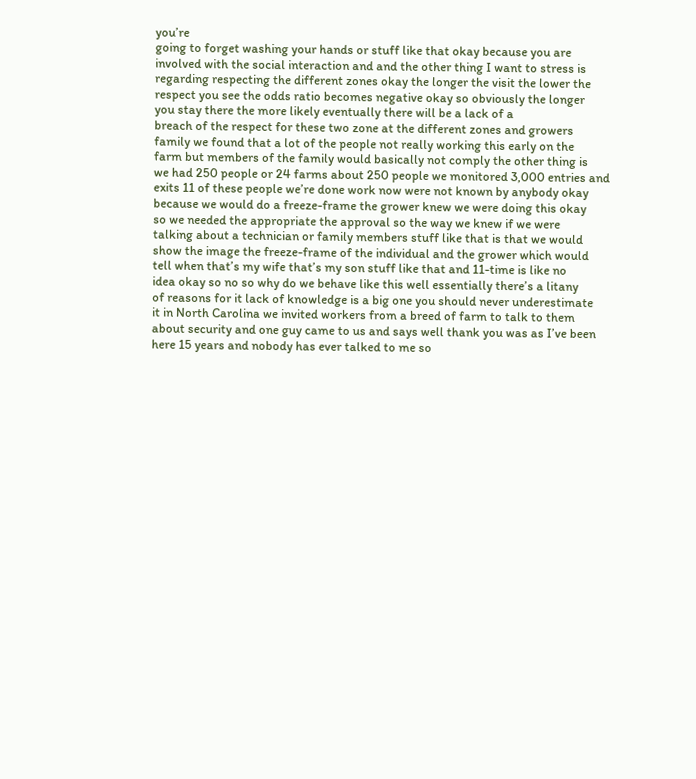you’re
going to forget washing your hands or stuff like that okay because you are
involved with the social interaction and and the other thing I want to stress is
regarding respecting the different zones okay the longer the visit the lower the
respect you see the odds ratio becomes negative okay so obviously the longer
you stay there the more likely eventually there will be a lack of a
breach of the respect for these two zone at the different zones and growers
family we found that a lot of the people not really working this early on the
farm but members of the family would basically not comply the other thing is
we had 250 people or 24 farms about 250 people we monitored 3,000 entries and
exits 11 of these people we’re done work now were not known by anybody okay
because we would do a freeze-frame the grower knew we were doing this okay
so we needed the appropriate the approval so the way we knew if we were
talking about a technician or family members stuff like that is that we would
show the image the freeze-frame of the individual and the grower which would
tell when that’s my wife that’s my son stuff like that and 11-time is like no
idea okay so no so why do we behave like this well essentially there’s a litany
of reasons for it lack of knowledge is a big one you should never underestimate
it in North Carolina we invited workers from a breed of farm to talk to them
about security and one guy came to us and says well thank you was as I’ve been
here 15 years and nobody has ever talked to me so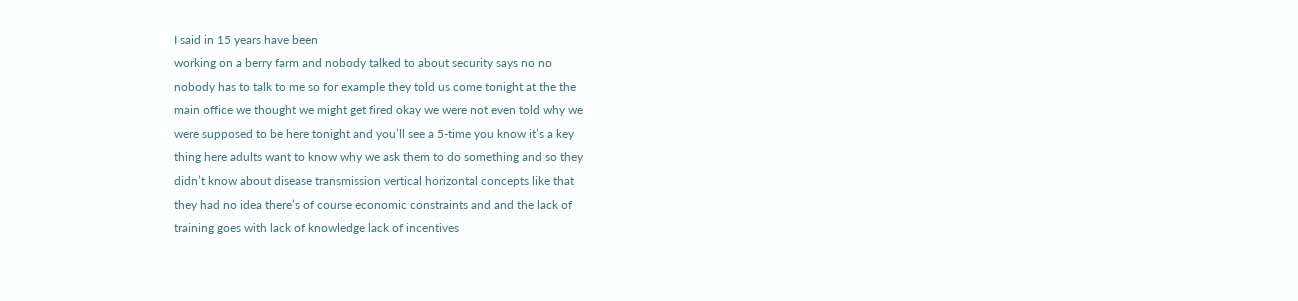I said in 15 years have been
working on a berry farm and nobody talked to about security says no no
nobody has to talk to me so for example they told us come tonight at the the
main office we thought we might get fired okay we were not even told why we
were supposed to be here tonight and you’ll see a 5-time you know it’s a key
thing here adults want to know why we ask them to do something and so they
didn’t know about disease transmission vertical horizontal concepts like that
they had no idea there’s of course economic constraints and and the lack of
training goes with lack of knowledge lack of incentives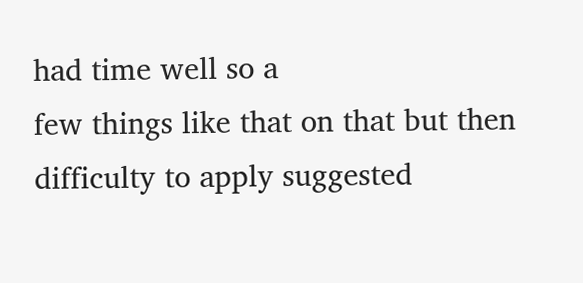had time well so a
few things like that on that but then difficulty to apply suggested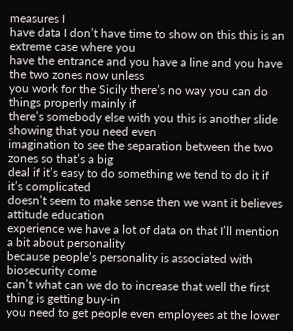measures I
have data I don’t have time to show on this this is an extreme case where you
have the entrance and you have a line and you have the two zones now unless
you work for the Sicily there’s no way you can do things properly mainly if
there’s somebody else with you this is another slide showing that you need even
imagination to see the separation between the two zones so that’s a big
deal if it’s easy to do something we tend to do it if it’s complicated
doesn’t seem to make sense then we want it believes attitude education
experience we have a lot of data on that I’ll mention a bit about personality
because people’s personality is associated with biosecurity come
can’t what can we do to increase that well the first thing is getting buy-in
you need to get people even employees at the lower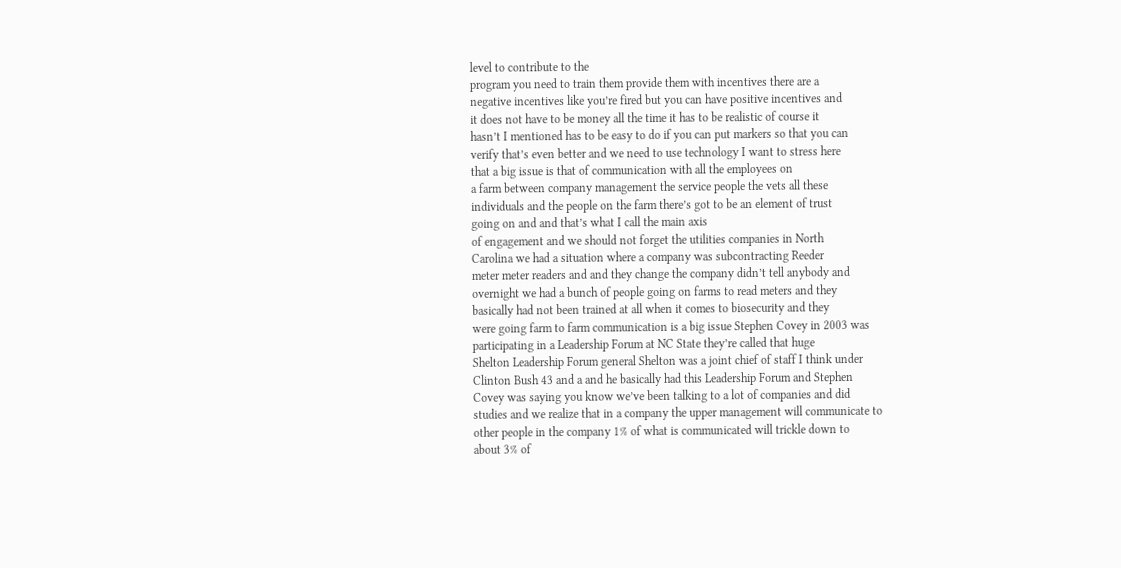level to contribute to the
program you need to train them provide them with incentives there are a
negative incentives like you’re fired but you can have positive incentives and
it does not have to be money all the time it has to be realistic of course it
hasn’t I mentioned has to be easy to do if you can put markers so that you can
verify that’s even better and we need to use technology I want to stress here
that a big issue is that of communication with all the employees on
a farm between company management the service people the vets all these
individuals and the people on the farm there’s got to be an element of trust
going on and and that’s what I call the main axis
of engagement and we should not forget the utilities companies in North
Carolina we had a situation where a company was subcontracting Reeder
meter meter readers and and they change the company didn’t tell anybody and
overnight we had a bunch of people going on farms to read meters and they
basically had not been trained at all when it comes to biosecurity and they
were going farm to farm communication is a big issue Stephen Covey in 2003 was
participating in a Leadership Forum at NC State they’re called that huge
Shelton Leadership Forum general Shelton was a joint chief of staff I think under
Clinton Bush 43 and a and he basically had this Leadership Forum and Stephen
Covey was saying you know we’ve been talking to a lot of companies and did
studies and we realize that in a company the upper management will communicate to
other people in the company 1% of what is communicated will trickle down to
about 3% of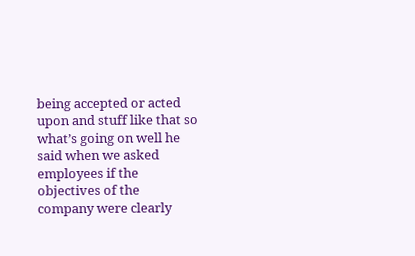being accepted or acted upon and stuff like that so
what’s going on well he said when we asked employees if the objectives of the
company were clearly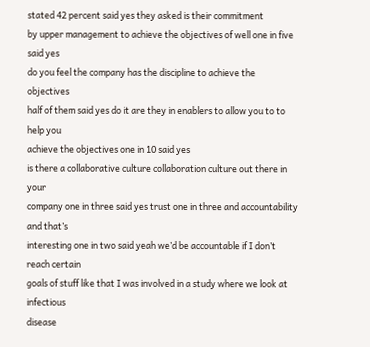stated 42 percent said yes they asked is their commitment
by upper management to achieve the objectives of well one in five said yes
do you feel the company has the discipline to achieve the objectives
half of them said yes do it are they in enablers to allow you to to help you
achieve the objectives one in 10 said yes
is there a collaborative culture collaboration culture out there in your
company one in three said yes trust one in three and accountability and that’s
interesting one in two said yeah we’d be accountable if I don’t reach certain
goals of stuff like that I was involved in a study where we look at infectious
disease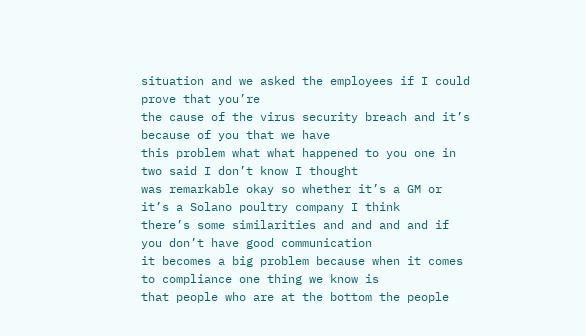situation and we asked the employees if I could prove that you’re
the cause of the virus security breach and it’s because of you that we have
this problem what what happened to you one in two said I don’t know I thought
was remarkable okay so whether it’s a GM or it’s a Solano poultry company I think
there’s some similarities and and and and if you don’t have good communication
it becomes a big problem because when it comes to compliance one thing we know is
that people who are at the bottom the people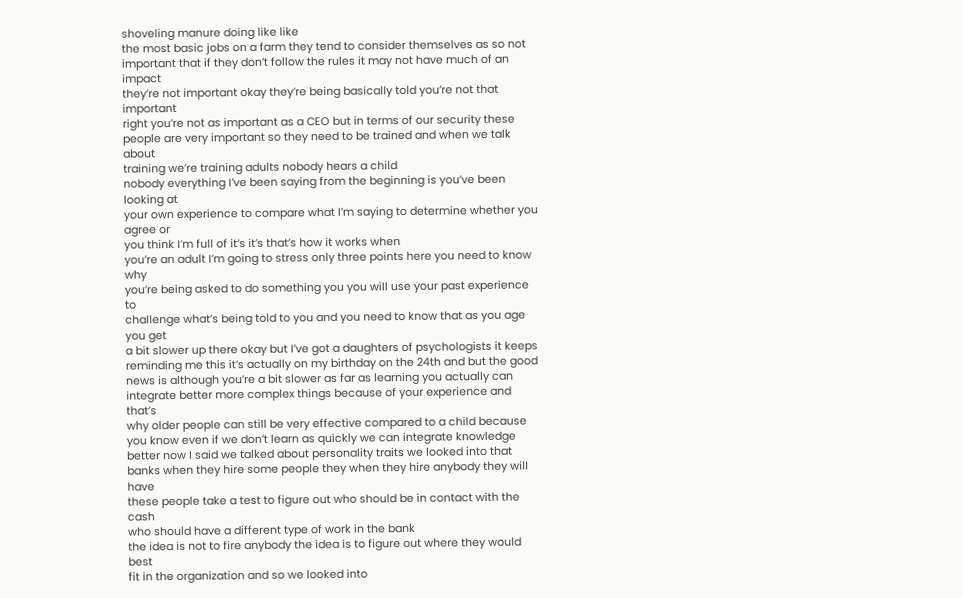shoveling manure doing like like
the most basic jobs on a farm they tend to consider themselves as so not
important that if they don’t follow the rules it may not have much of an impact
they’re not important okay they’re being basically told you’re not that important
right you’re not as important as a CEO but in terms of our security these
people are very important so they need to be trained and when we talk about
training we’re training adults nobody hears a child
nobody everything I’ve been saying from the beginning is you’ve been looking at
your own experience to compare what I’m saying to determine whether you agree or
you think I’m full of it’s it’s that’s how it works when
you’re an adult I’m going to stress only three points here you need to know why
you’re being asked to do something you you will use your past experience to
challenge what’s being told to you and you need to know that as you age you get
a bit slower up there okay but I’ve got a daughters of psychologists it keeps
reminding me this it’s actually on my birthday on the 24th and but the good
news is although you’re a bit slower as far as learning you actually can
integrate better more complex things because of your experience and that’s
why older people can still be very effective compared to a child because
you know even if we don’t learn as quickly we can integrate knowledge
better now I said we talked about personality traits we looked into that
banks when they hire some people they when they hire anybody they will have
these people take a test to figure out who should be in contact with the cash
who should have a different type of work in the bank
the idea is not to fire anybody the idea is to figure out where they would best
fit in the organization and so we looked into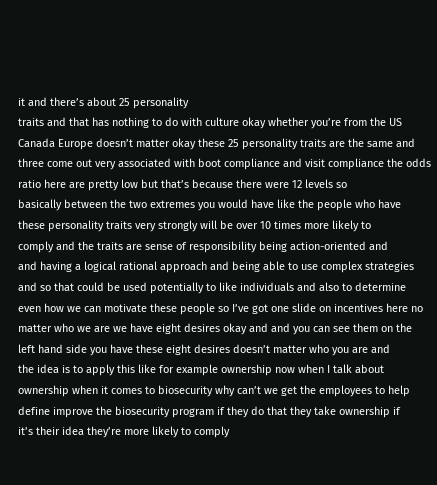it and there’s about 25 personality
traits and that has nothing to do with culture okay whether you’re from the US
Canada Europe doesn’t matter okay these 25 personality traits are the same and
three come out very associated with boot compliance and visit compliance the odds
ratio here are pretty low but that’s because there were 12 levels so
basically between the two extremes you would have like the people who have
these personality traits very strongly will be over 10 times more likely to
comply and the traits are sense of responsibility being action-oriented and
and having a logical rational approach and being able to use complex strategies
and so that could be used potentially to like individuals and also to determine
even how we can motivate these people so I’ve got one slide on incentives here no
matter who we are we have eight desires okay and and you can see them on the
left hand side you have these eight desires doesn’t matter who you are and
the idea is to apply this like for example ownership now when I talk about
ownership when it comes to biosecurity why can’t we get the employees to help
define improve the biosecurity program if they do that they take ownership if
it’s their idea they’re more likely to comply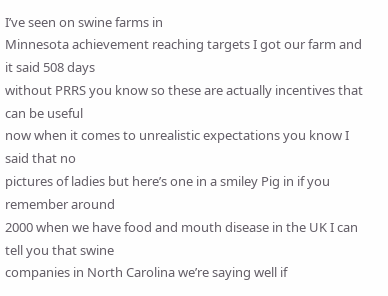I’ve seen on swine farms in
Minnesota achievement reaching targets I got our farm and it said 508 days
without PRRS you know so these are actually incentives that can be useful
now when it comes to unrealistic expectations you know I said that no
pictures of ladies but here’s one in a smiley Pig in if you remember around
2000 when we have food and mouth disease in the UK I can tell you that swine
companies in North Carolina we’re saying well if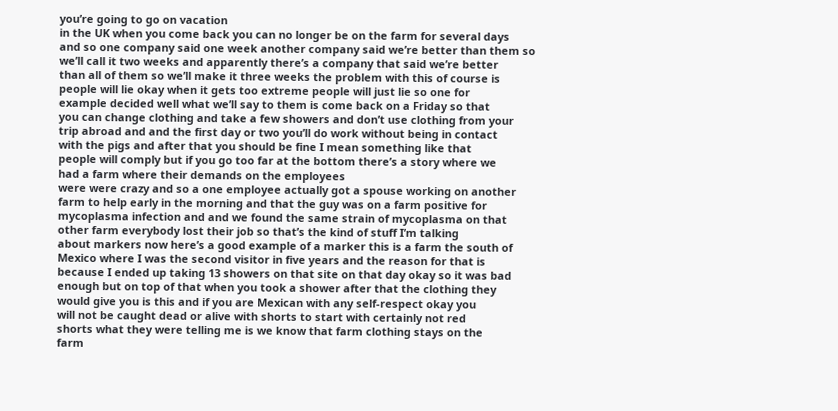you’re going to go on vacation
in the UK when you come back you can no longer be on the farm for several days
and so one company said one week another company said we’re better than them so
we’ll call it two weeks and apparently there’s a company that said we’re better
than all of them so we’ll make it three weeks the problem with this of course is
people will lie okay when it gets too extreme people will just lie so one for
example decided well what we’ll say to them is come back on a Friday so that
you can change clothing and take a few showers and don’t use clothing from your
trip abroad and and the first day or two you’ll do work without being in contact
with the pigs and after that you should be fine I mean something like that
people will comply but if you go too far at the bottom there’s a story where we
had a farm where their demands on the employees
were were crazy and so a one employee actually got a spouse working on another
farm to help early in the morning and that the guy was on a farm positive for
mycoplasma infection and and we found the same strain of mycoplasma on that
other farm everybody lost their job so that’s the kind of stuff I’m talking
about markers now here’s a good example of a marker this is a farm the south of
Mexico where I was the second visitor in five years and the reason for that is
because I ended up taking 13 showers on that site on that day okay so it was bad
enough but on top of that when you took a shower after that the clothing they
would give you is this and if you are Mexican with any self-respect okay you
will not be caught dead or alive with shorts to start with certainly not red
shorts what they were telling me is we know that farm clothing stays on the
farm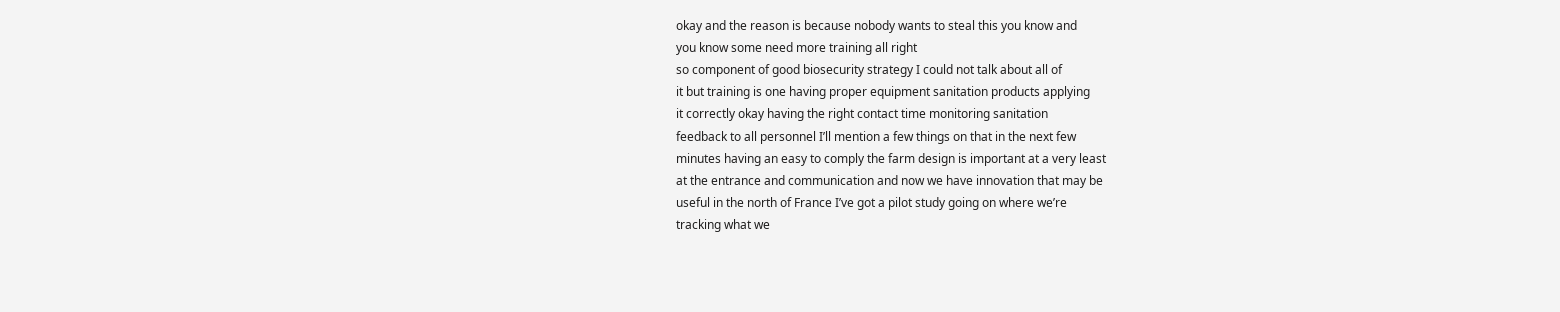okay and the reason is because nobody wants to steal this you know and
you know some need more training all right
so component of good biosecurity strategy I could not talk about all of
it but training is one having proper equipment sanitation products applying
it correctly okay having the right contact time monitoring sanitation
feedback to all personnel I’ll mention a few things on that in the next few
minutes having an easy to comply the farm design is important at a very least
at the entrance and communication and now we have innovation that may be
useful in the north of France I’ve got a pilot study going on where we’re
tracking what we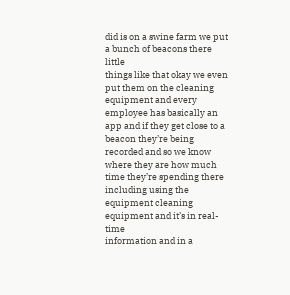did is on a swine farm we put a bunch of beacons there little
things like that okay we even put them on the cleaning equipment and every
employee has basically an app and if they get close to a beacon they’re being
recorded and so we know where they are how much time they’re spending there
including using the equipment cleaning equipment and it’s in real-time
information and in a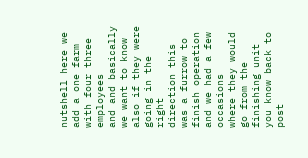nutshell here we add a one farm with four three employees
and and basically we want to know also if they were going in the right
direction this was a furrow to finish operation and we had a few occasions
where they would go from the finishing unit you know back to post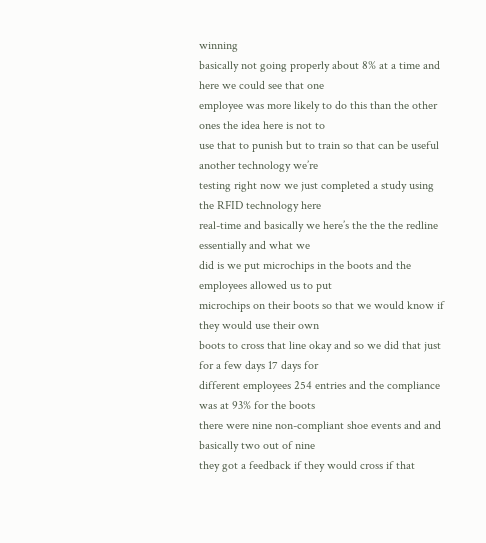winning
basically not going properly about 8% at a time and here we could see that one
employee was more likely to do this than the other ones the idea here is not to
use that to punish but to train so that can be useful another technology we’re
testing right now we just completed a study using the RFID technology here
real-time and basically we here’s the the the redline essentially and what we
did is we put microchips in the boots and the employees allowed us to put
microchips on their boots so that we would know if they would use their own
boots to cross that line okay and so we did that just for a few days 17 days for
different employees 254 entries and the compliance was at 93% for the boots
there were nine non-compliant shoe events and and basically two out of nine
they got a feedback if they would cross if that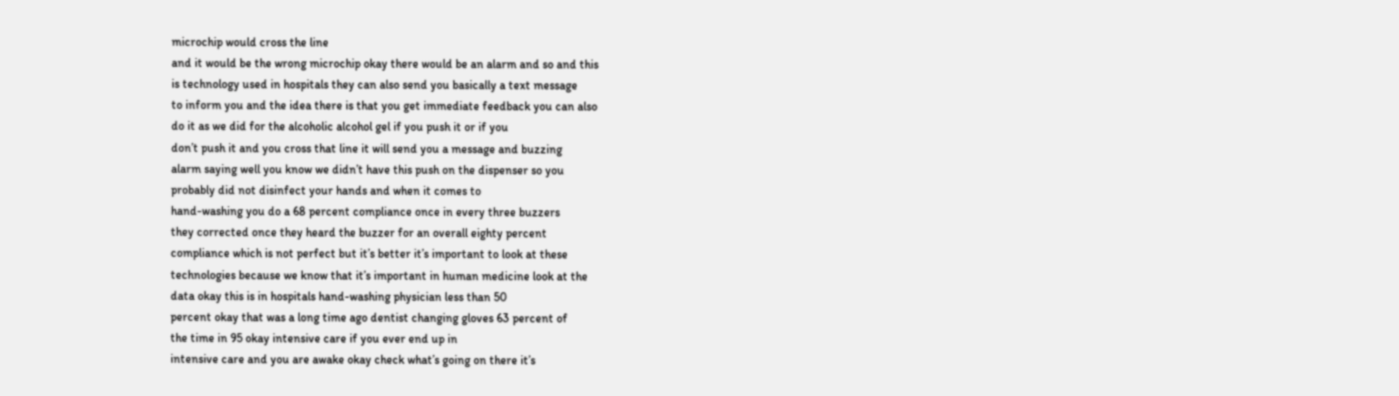microchip would cross the line
and it would be the wrong microchip okay there would be an alarm and so and this
is technology used in hospitals they can also send you basically a text message
to inform you and the idea there is that you get immediate feedback you can also
do it as we did for the alcoholic alcohol gel if you push it or if you
don’t push it and you cross that line it will send you a message and buzzing
alarm saying well you know we didn’t have this push on the dispenser so you
probably did not disinfect your hands and when it comes to
hand-washing you do a 68 percent compliance once in every three buzzers
they corrected once they heard the buzzer for an overall eighty percent
compliance which is not perfect but it’s better it’s important to look at these
technologies because we know that it’s important in human medicine look at the
data okay this is in hospitals hand-washing physician less than 50
percent okay that was a long time ago dentist changing gloves 63 percent of
the time in 95 okay intensive care if you ever end up in
intensive care and you are awake okay check what’s going on there it’s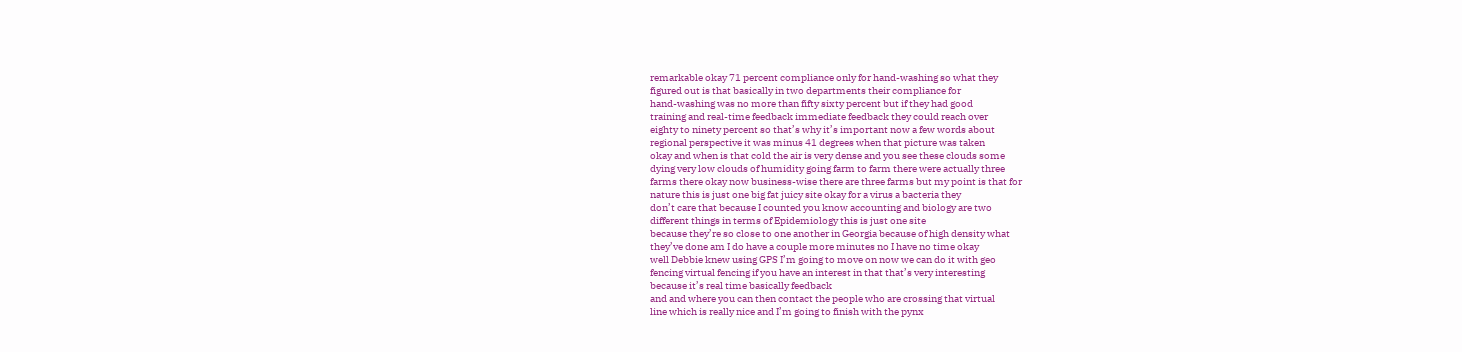remarkable okay 71 percent compliance only for hand-washing so what they
figured out is that basically in two departments their compliance for
hand-washing was no more than fifty sixty percent but if they had good
training and real-time feedback immediate feedback they could reach over
eighty to ninety percent so that’s why it’s important now a few words about
regional perspective it was minus 41 degrees when that picture was taken
okay and when is that cold the air is very dense and you see these clouds some
dying very low clouds of humidity going farm to farm there were actually three
farms there okay now business-wise there are three farms but my point is that for
nature this is just one big fat juicy site okay for a virus a bacteria they
don’t care that because I counted you know accounting and biology are two
different things in terms of Epidemiology this is just one site
because they’re so close to one another in Georgia because of high density what
they’ve done am I do have a couple more minutes no I have no time okay
well Debbie knew using GPS I’m going to move on now we can do it with geo
fencing virtual fencing if you have an interest in that that’s very interesting
because it’s real time basically feedback
and and where you can then contact the people who are crossing that virtual
line which is really nice and I’m going to finish with the pynx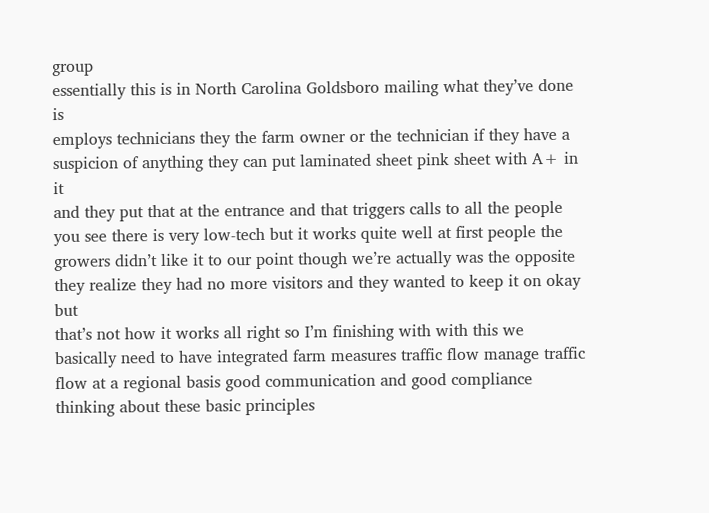group
essentially this is in North Carolina Goldsboro mailing what they’ve done is
employs technicians they the farm owner or the technician if they have a
suspicion of anything they can put laminated sheet pink sheet with A+ in it
and they put that at the entrance and that triggers calls to all the people
you see there is very low-tech but it works quite well at first people the
growers didn’t like it to our point though we’re actually was the opposite
they realize they had no more visitors and they wanted to keep it on okay but
that’s not how it works all right so I’m finishing with with this we
basically need to have integrated farm measures traffic flow manage traffic
flow at a regional basis good communication and good compliance
thinking about these basic principles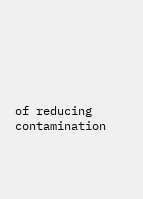of reducing contamination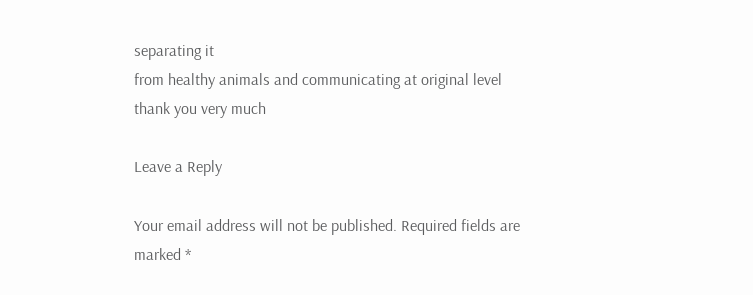separating it
from healthy animals and communicating at original level thank you very much

Leave a Reply

Your email address will not be published. Required fields are marked *